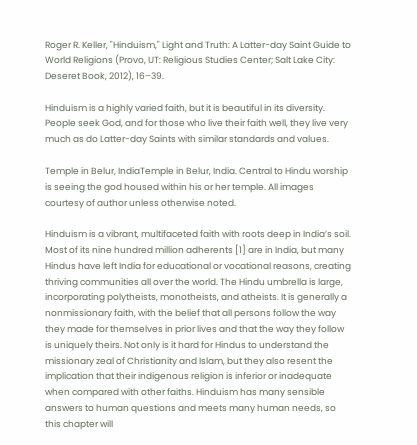Roger R. Keller, "Hinduism," Light and Truth: A Latter-day Saint Guide to World Religions (Provo, UT: Religious Studies Center; Salt Lake City: Deseret Book, 2012), 16–39.

Hinduism is a highly varied faith, but it is beautiful in its diversity. People seek God, and for those who live their faith well, they live very much as do Latter-day Saints with similar standards and values.

Temple in Belur, IndiaTemple in Belur, India. Central to Hindu worship is seeing the god housed within his or her temple. All images courtesy of author unless otherwise noted.

Hinduism is a vibrant, multifaceted faith with roots deep in India’s soil. Most of its nine hundred million adherents [1] are in India, but many Hindus have left India for educational or vocational reasons, creating thriving communities all over the world. The Hindu umbrella is large, incorporating polytheists, monotheists, and atheists. It is generally a nonmissionary faith, with the belief that all persons follow the way they made for themselves in prior lives and that the way they follow is uniquely theirs. Not only is it hard for Hindus to understand the missionary zeal of Christianity and Islam, but they also resent the implication that their indigenous religion is inferior or inadequate when compared with other faiths. Hinduism has many sensible answers to human questions and meets many human needs, so this chapter will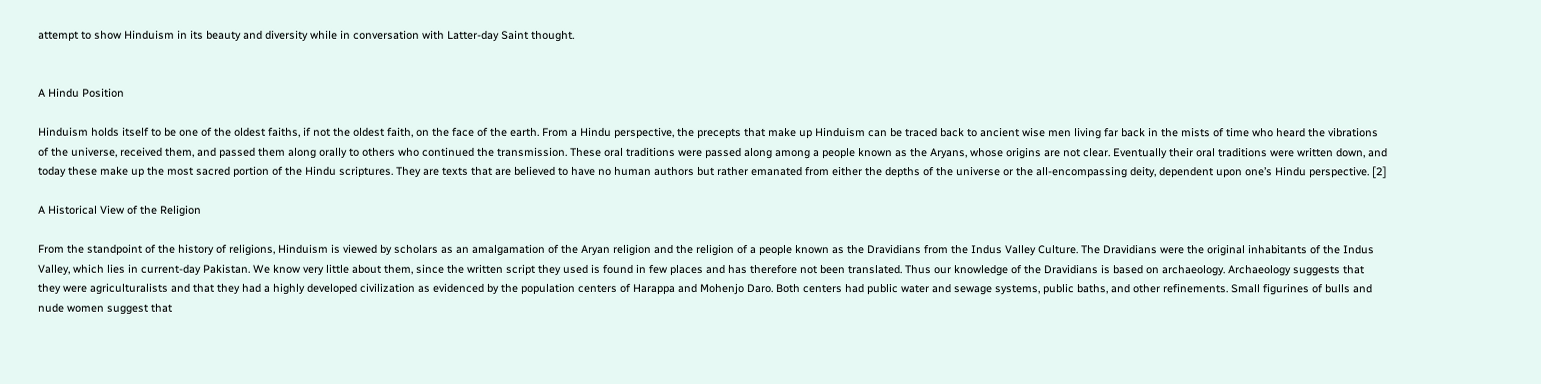attempt to show Hinduism in its beauty and diversity while in conversation with Latter-day Saint thought.


A Hindu Position

Hinduism holds itself to be one of the oldest faiths, if not the oldest faith, on the face of the earth. From a Hindu perspective, the precepts that make up Hinduism can be traced back to ancient wise men living far back in the mists of time who heard the vibrations of the universe, received them, and passed them along orally to others who continued the transmission. These oral traditions were passed along among a people known as the Aryans, whose origins are not clear. Eventually their oral traditions were written down, and today these make up the most sacred portion of the Hindu scriptures. They are texts that are believed to have no human authors but rather emanated from either the depths of the universe or the all-encompassing deity, dependent upon one’s Hindu perspective. [2]

A Historical View of the Religion

From the standpoint of the history of religions, Hinduism is viewed by scholars as an amalgamation of the Aryan religion and the religion of a people known as the Dravidians from the Indus Valley Culture. The Dravidians were the original inhabitants of the Indus Valley, which lies in current-day Pakistan. We know very little about them, since the written script they used is found in few places and has therefore not been translated. Thus our knowledge of the Dravidians is based on archaeology. Archaeology suggests that they were agriculturalists and that they had a highly developed civilization as evidenced by the population centers of Harappa and Mohenjo Daro. Both centers had public water and sewage systems, public baths, and other refinements. Small figurines of bulls and nude women suggest that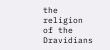the religion of the Dravidians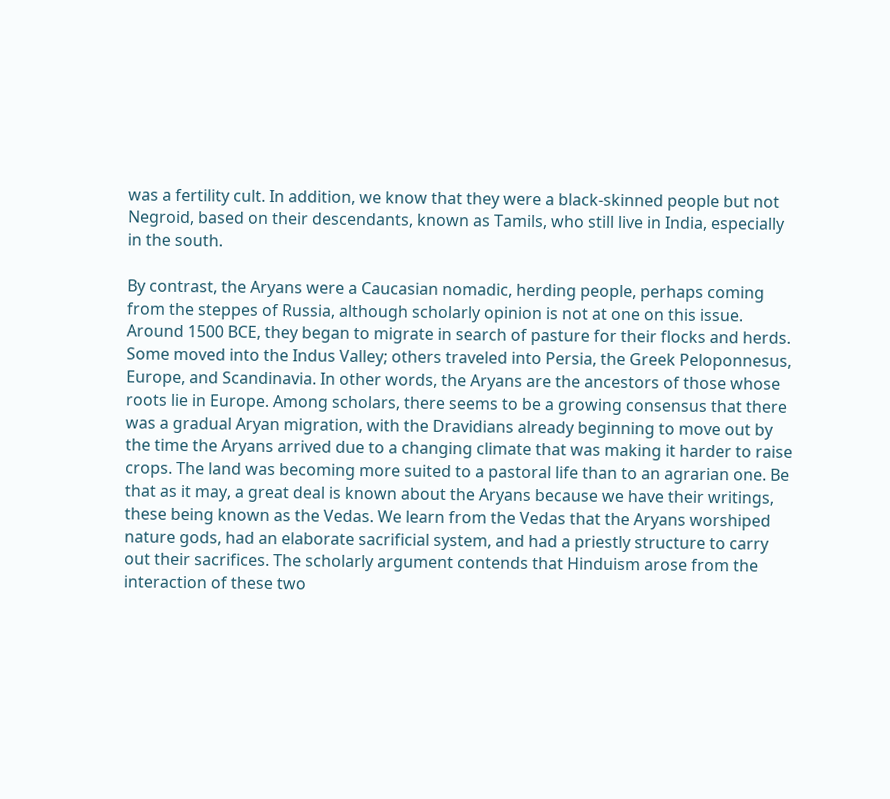was a fertility cult. In addition, we know that they were a black-skinned people but not Negroid, based on their descendants, known as Tamils, who still live in India, especially in the south.

By contrast, the Aryans were a Caucasian nomadic, herding people, perhaps coming from the steppes of Russia, although scholarly opinion is not at one on this issue. Around 1500 BCE, they began to migrate in search of pasture for their flocks and herds. Some moved into the Indus Valley; others traveled into Persia, the Greek Peloponnesus, Europe, and Scandinavia. In other words, the Aryans are the ancestors of those whose roots lie in Europe. Among scholars, there seems to be a growing consensus that there was a gradual Aryan migration, with the Dravidians already beginning to move out by the time the Aryans arrived due to a changing climate that was making it harder to raise crops. The land was becoming more suited to a pastoral life than to an agrarian one. Be that as it may, a great deal is known about the Aryans because we have their writings, these being known as the Vedas. We learn from the Vedas that the Aryans worshiped nature gods, had an elaborate sacrificial system, and had a priestly structure to carry out their sacrifices. The scholarly argument contends that Hinduism arose from the interaction of these two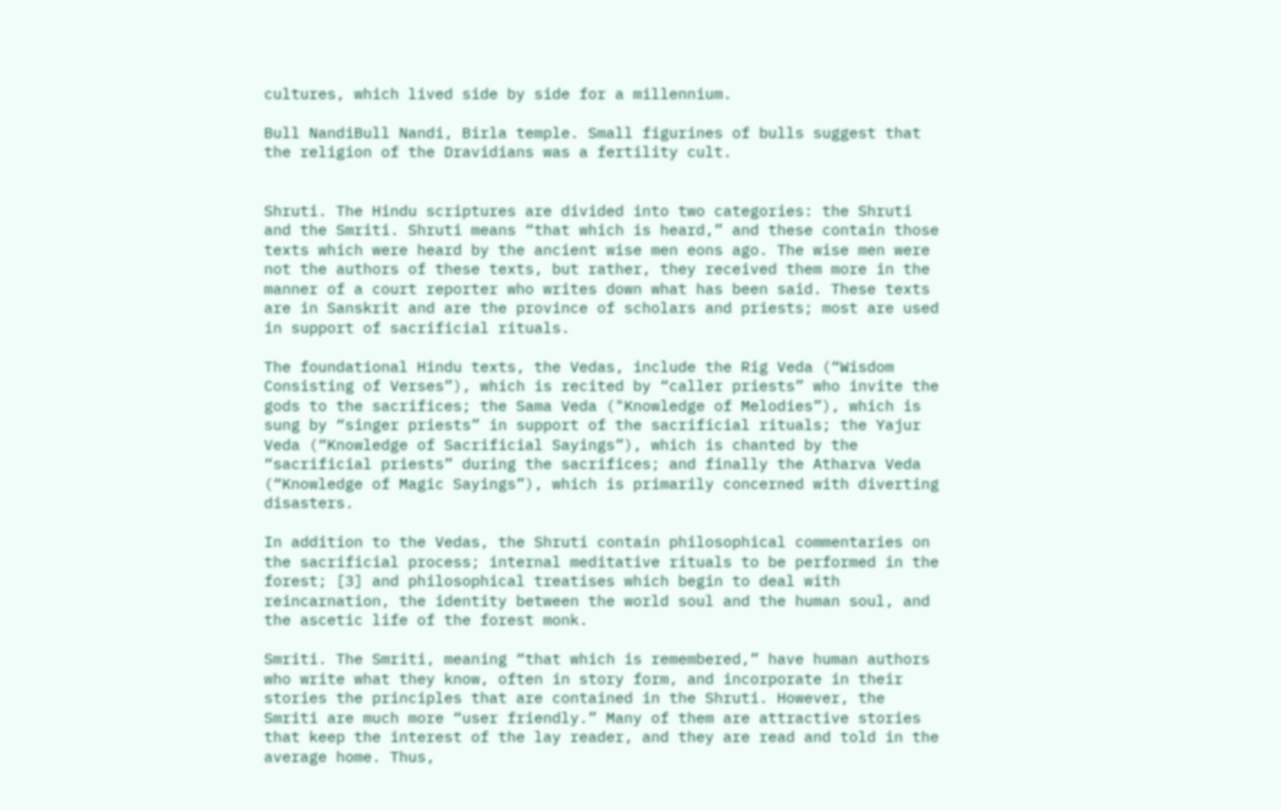cultures, which lived side by side for a millennium.

Bull NandiBull Nandi, Birla temple. Small figurines of bulls suggest that the religion of the Dravidians was a fertility cult.


Shruti. The Hindu scriptures are divided into two categories: the Shruti and the Smriti. Shruti means “that which is heard,” and these contain those texts which were heard by the ancient wise men eons ago. The wise men were not the authors of these texts, but rather, they received them more in the manner of a court reporter who writes down what has been said. These texts are in Sanskrit and are the province of scholars and priests; most are used in support of sacrificial rituals.

The foundational Hindu texts, the Vedas, include the Rig Veda (“Wisdom Consisting of Verses”), which is recited by “caller priests” who invite the gods to the sacrifices; the Sama Veda ("Knowledge of Melodies”), which is sung by “singer priests” in support of the sacrificial rituals; the Yajur Veda (“Knowledge of Sacrificial Sayings”), which is chanted by the “sacrificial priests” during the sacrifices; and finally the Atharva Veda (“Knowledge of Magic Sayings”), which is primarily concerned with diverting disasters.

In addition to the Vedas, the Shruti contain philosophical commentaries on the sacrificial process; internal meditative rituals to be performed in the forest; [3] and philosophical treatises which begin to deal with reincarnation, the identity between the world soul and the human soul, and the ascetic life of the forest monk.

Smriti. The Smriti, meaning “that which is remembered,” have human authors who write what they know, often in story form, and incorporate in their stories the principles that are contained in the Shruti. However, the Smriti are much more “user friendly.” Many of them are attractive stories that keep the interest of the lay reader, and they are read and told in the average home. Thus,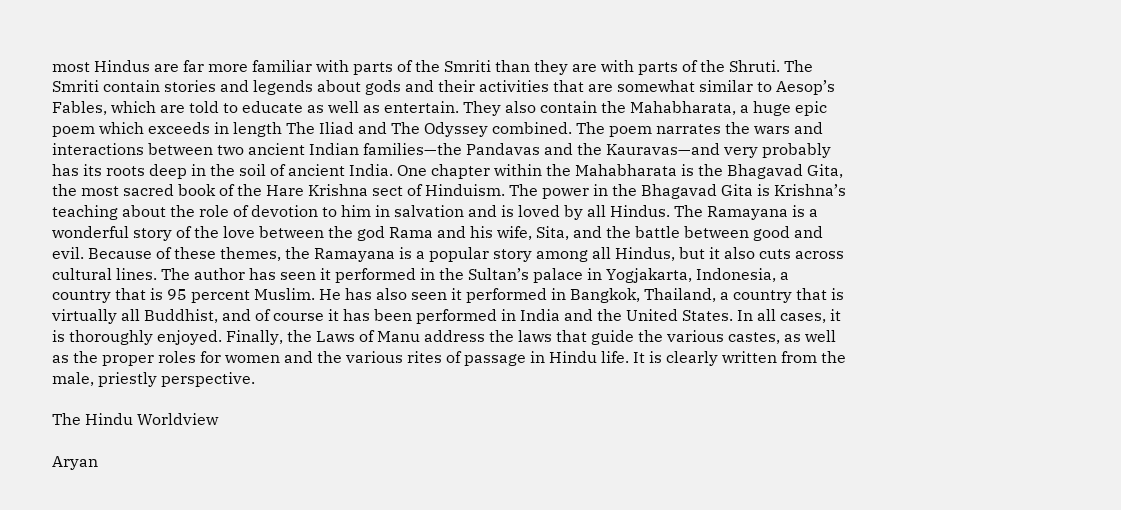most Hindus are far more familiar with parts of the Smriti than they are with parts of the Shruti. The Smriti contain stories and legends about gods and their activities that are somewhat similar to Aesop’s Fables, which are told to educate as well as entertain. They also contain the Mahabharata, a huge epic poem which exceeds in length The Iliad and The Odyssey combined. The poem narrates the wars and interactions between two ancient Indian families—the Pandavas and the Kauravas—and very probably has its roots deep in the soil of ancient India. One chapter within the Mahabharata is the Bhagavad Gita, the most sacred book of the Hare Krishna sect of Hinduism. The power in the Bhagavad Gita is Krishna’s teaching about the role of devotion to him in salvation and is loved by all Hindus. The Ramayana is a wonderful story of the love between the god Rama and his wife, Sita, and the battle between good and evil. Because of these themes, the Ramayana is a popular story among all Hindus, but it also cuts across cultural lines. The author has seen it performed in the Sultan’s palace in Yogjakarta, Indonesia, a country that is 95 percent Muslim. He has also seen it performed in Bangkok, Thailand, a country that is virtually all Buddhist, and of course it has been performed in India and the United States. In all cases, it is thoroughly enjoyed. Finally, the Laws of Manu address the laws that guide the various castes, as well as the proper roles for women and the various rites of passage in Hindu life. It is clearly written from the male, priestly perspective.

The Hindu Worldview

Aryan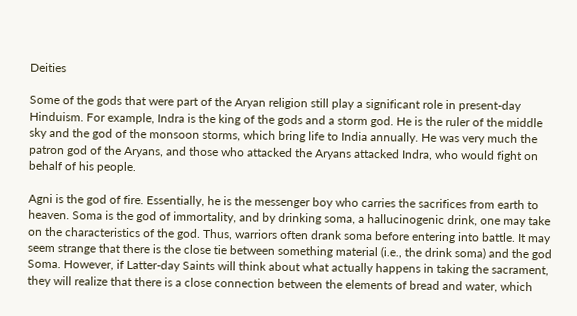Deities

Some of the gods that were part of the Aryan religion still play a significant role in present-day Hinduism. For example, Indra is the king of the gods and a storm god. He is the ruler of the middle sky and the god of the monsoon storms, which bring life to India annually. He was very much the patron god of the Aryans, and those who attacked the Aryans attacked Indra, who would fight on behalf of his people.

Agni is the god of fire. Essentially, he is the messenger boy who carries the sacrifices from earth to heaven. Soma is the god of immortality, and by drinking soma, a hallucinogenic drink, one may take on the characteristics of the god. Thus, warriors often drank soma before entering into battle. It may seem strange that there is the close tie between something material (i.e., the drink soma) and the god Soma. However, if Latter-day Saints will think about what actually happens in taking the sacrament, they will realize that there is a close connection between the elements of bread and water, which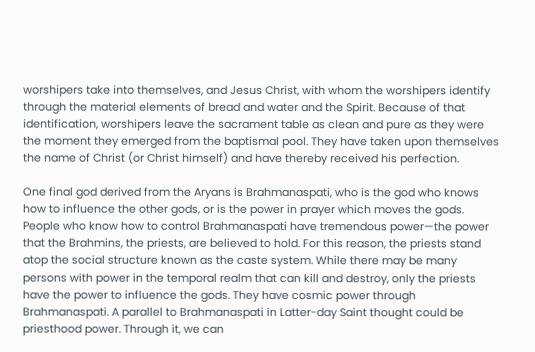worshipers take into themselves, and Jesus Christ, with whom the worshipers identify through the material elements of bread and water and the Spirit. Because of that identification, worshipers leave the sacrament table as clean and pure as they were the moment they emerged from the baptismal pool. They have taken upon themselves the name of Christ (or Christ himself) and have thereby received his perfection.

One final god derived from the Aryans is Brahmanaspati, who is the god who knows how to influence the other gods, or is the power in prayer which moves the gods. People who know how to control Brahmanaspati have tremendous power—the power that the Brahmins, the priests, are believed to hold. For this reason, the priests stand atop the social structure known as the caste system. While there may be many persons with power in the temporal realm that can kill and destroy, only the priests have the power to influence the gods. They have cosmic power through Brahmanaspati. A parallel to Brahmanaspati in Latter-day Saint thought could be priesthood power. Through it, we can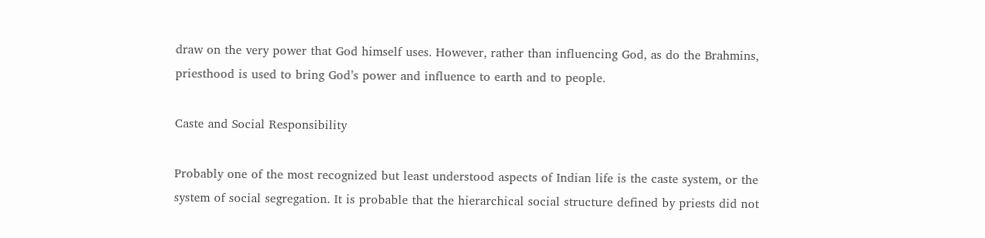draw on the very power that God himself uses. However, rather than influencing God, as do the Brahmins, priesthood is used to bring God’s power and influence to earth and to people.

Caste and Social Responsibility

Probably one of the most recognized but least understood aspects of Indian life is the caste system, or the system of social segregation. It is probable that the hierarchical social structure defined by priests did not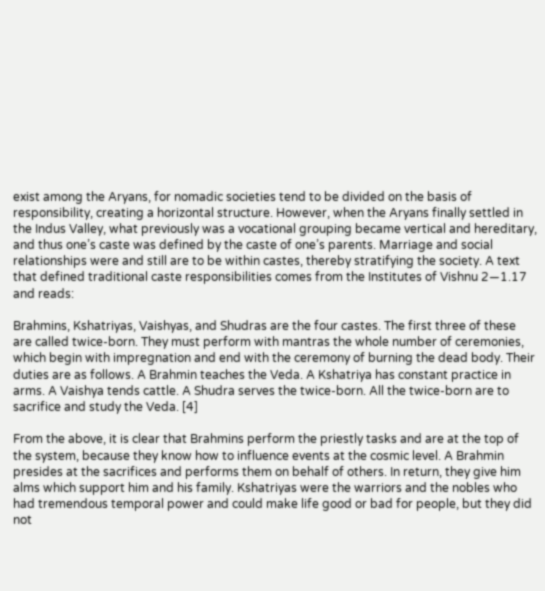exist among the Aryans, for nomadic societies tend to be divided on the basis of responsibility, creating a horizontal structure. However, when the Aryans finally settled in the Indus Valley, what previously was a vocational grouping became vertical and hereditary, and thus one’s caste was defined by the caste of one’s parents. Marriage and social relationships were and still are to be within castes, thereby stratifying the society. A text that defined traditional caste responsibilities comes from the Institutes of Vishnu 2—1.17 and reads:

Brahmins, Kshatriyas, Vaishyas, and Shudras are the four castes. The first three of these are called twice-born. They must perform with mantras the whole number of ceremonies, which begin with impregnation and end with the ceremony of burning the dead body. Their duties are as follows. A Brahmin teaches the Veda. A Kshatriya has constant practice in arms. A Vaishya tends cattle. A Shudra serves the twice-born. All the twice-born are to sacrifice and study the Veda. [4]

From the above, it is clear that Brahmins perform the priestly tasks and are at the top of the system, because they know how to influence events at the cosmic level. A Brahmin presides at the sacrifices and performs them on behalf of others. In return, they give him alms which support him and his family. Kshatriyas were the warriors and the nobles who had tremendous temporal power and could make life good or bad for people, but they did not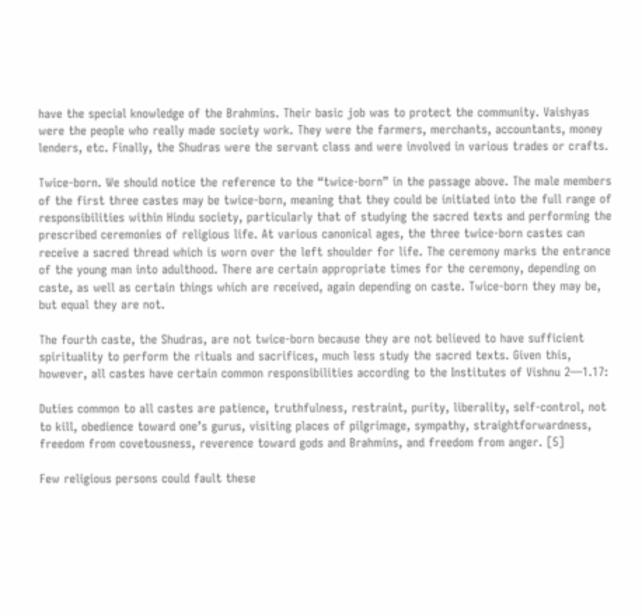have the special knowledge of the Brahmins. Their basic job was to protect the community. Vaishyas were the people who really made society work. They were the farmers, merchants, accountants, money lenders, etc. Finally, the Shudras were the servant class and were involved in various trades or crafts.

Twice-born. We should notice the reference to the “twice-born” in the passage above. The male members of the first three castes may be twice-born, meaning that they could be initiated into the full range of responsibilities within Hindu society, particularly that of studying the sacred texts and performing the prescribed ceremonies of religious life. At various canonical ages, the three twice-born castes can receive a sacred thread which is worn over the left shoulder for life. The ceremony marks the entrance of the young man into adulthood. There are certain appropriate times for the ceremony, depending on caste, as well as certain things which are received, again depending on caste. Twice-born they may be, but equal they are not.

The fourth caste, the Shudras, are not twice-born because they are not believed to have sufficient spirituality to perform the rituals and sacrifices, much less study the sacred texts. Given this, however, all castes have certain common responsibilities according to the Institutes of Vishnu 2—1.17:

Duties common to all castes are patience, truthfulness, restraint, purity, liberality, self-control, not to kill, obedience toward one’s gurus, visiting places of pilgrimage, sympathy, straightforwardness, freedom from covetousness, reverence toward gods and Brahmins, and freedom from anger. [5]

Few religious persons could fault these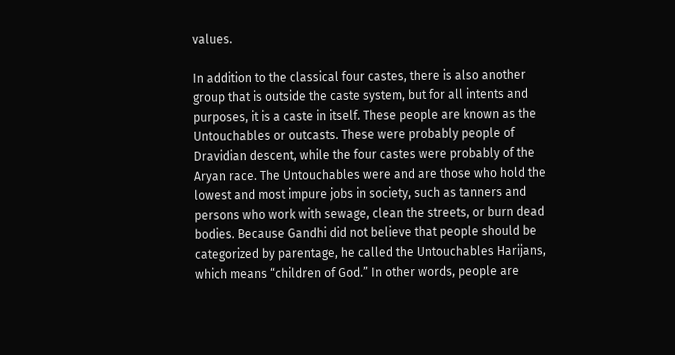values.

In addition to the classical four castes, there is also another group that is outside the caste system, but for all intents and purposes, it is a caste in itself. These people are known as the Untouchables or outcasts. These were probably people of Dravidian descent, while the four castes were probably of the Aryan race. The Untouchables were and are those who hold the lowest and most impure jobs in society, such as tanners and persons who work with sewage, clean the streets, or burn dead bodies. Because Gandhi did not believe that people should be categorized by parentage, he called the Untouchables Harijans, which means “children of God.” In other words, people are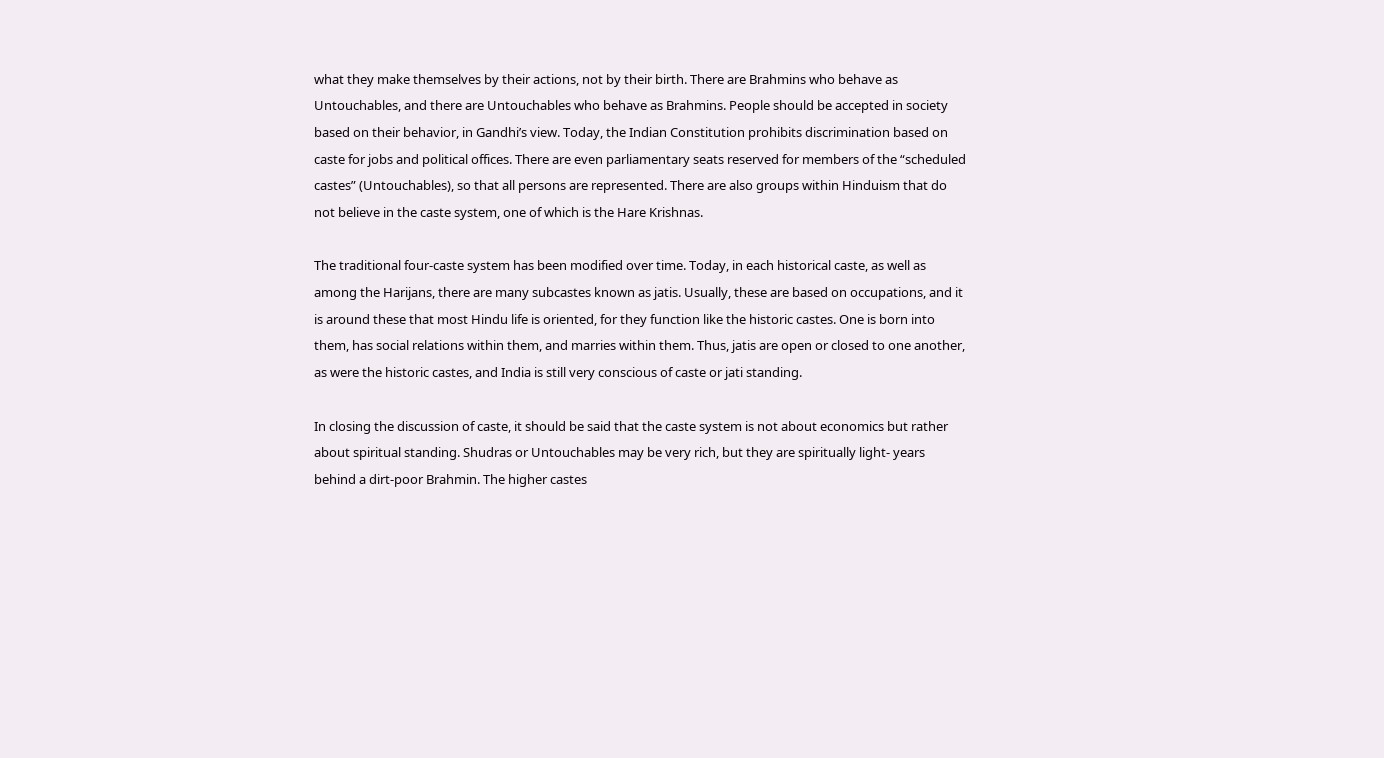what they make themselves by their actions, not by their birth. There are Brahmins who behave as Untouchables, and there are Untouchables who behave as Brahmins. People should be accepted in society based on their behavior, in Gandhi’s view. Today, the Indian Constitution prohibits discrimination based on caste for jobs and political offices. There are even parliamentary seats reserved for members of the “scheduled castes” (Untouchables), so that all persons are represented. There are also groups within Hinduism that do not believe in the caste system, one of which is the Hare Krishnas.

The traditional four-caste system has been modified over time. Today, in each historical caste, as well as among the Harijans, there are many subcastes known as jatis. Usually, these are based on occupations, and it is around these that most Hindu life is oriented, for they function like the historic castes. One is born into them, has social relations within them, and marries within them. Thus, jatis are open or closed to one another, as were the historic castes, and India is still very conscious of caste or jati standing.

In closing the discussion of caste, it should be said that the caste system is not about economics but rather about spiritual standing. Shudras or Untouchables may be very rich, but they are spiritually light- years behind a dirt-poor Brahmin. The higher castes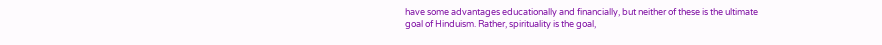have some advantages educationally and financially, but neither of these is the ultimate goal of Hinduism. Rather, spirituality is the goal,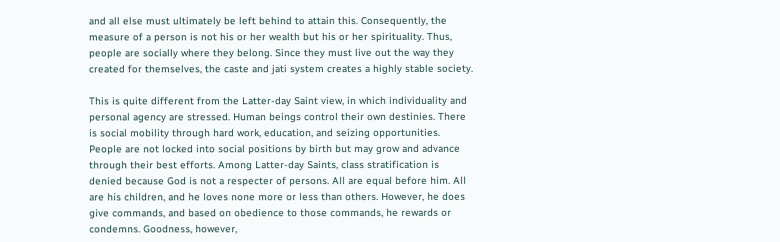and all else must ultimately be left behind to attain this. Consequently, the measure of a person is not his or her wealth but his or her spirituality. Thus, people are socially where they belong. Since they must live out the way they created for themselves, the caste and jati system creates a highly stable society.

This is quite different from the Latter-day Saint view, in which individuality and personal agency are stressed. Human beings control their own destinies. There is social mobility through hard work, education, and seizing opportunities. People are not locked into social positions by birth but may grow and advance through their best efforts. Among Latter-day Saints, class stratification is denied because God is not a respecter of persons. All are equal before him. All are his children, and he loves none more or less than others. However, he does give commands, and based on obedience to those commands, he rewards or condemns. Goodness, however,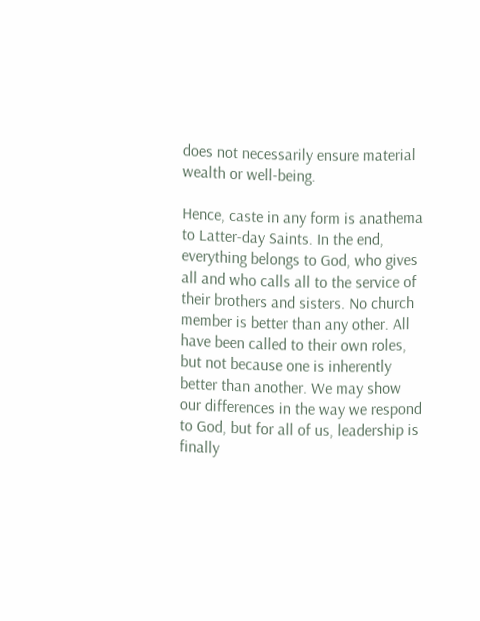does not necessarily ensure material wealth or well-being.

Hence, caste in any form is anathema to Latter-day Saints. In the end, everything belongs to God, who gives all and who calls all to the service of their brothers and sisters. No church member is better than any other. All have been called to their own roles, but not because one is inherently better than another. We may show our differences in the way we respond to God, but for all of us, leadership is finally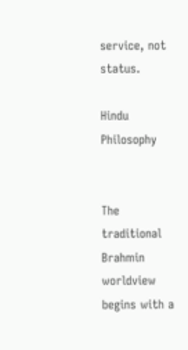service, not status.

Hindu Philosophy


The traditional Brahmin worldview begins with a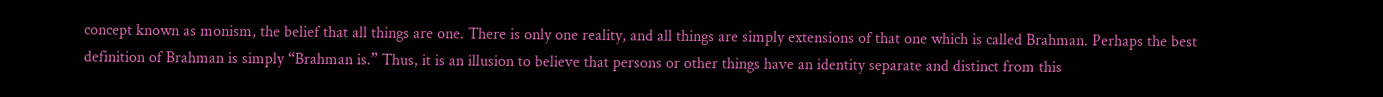concept known as monism, the belief that all things are one. There is only one reality, and all things are simply extensions of that one which is called Brahman. Perhaps the best definition of Brahman is simply “Brahman is.” Thus, it is an illusion to believe that persons or other things have an identity separate and distinct from this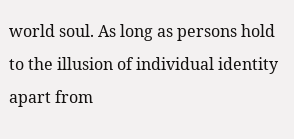world soul. As long as persons hold to the illusion of individual identity apart from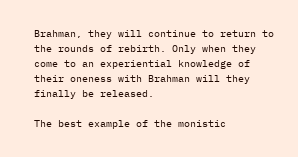Brahman, they will continue to return to the rounds of rebirth. Only when they come to an experiential knowledge of their oneness with Brahman will they finally be released.

The best example of the monistic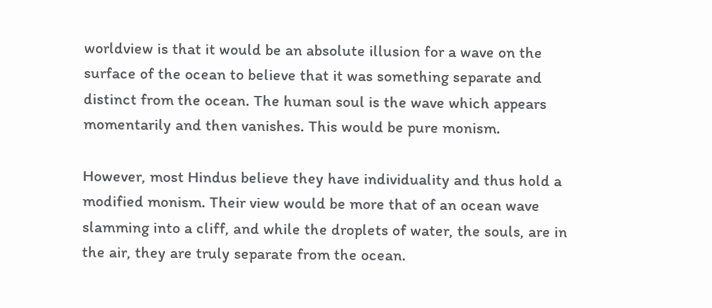worldview is that it would be an absolute illusion for a wave on the surface of the ocean to believe that it was something separate and distinct from the ocean. The human soul is the wave which appears momentarily and then vanishes. This would be pure monism.

However, most Hindus believe they have individuality and thus hold a modified monism. Their view would be more that of an ocean wave slamming into a cliff, and while the droplets of water, the souls, are in the air, they are truly separate from the ocean.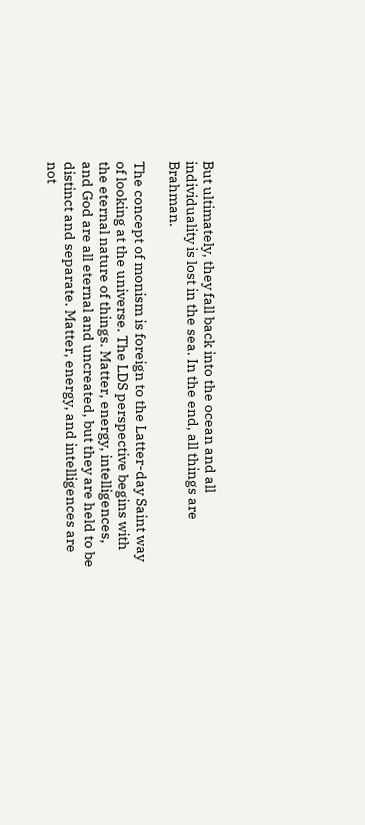But ultimately, they fall back into the ocean and all individuality is lost in the sea. In the end, all things are Brahman.

The concept of monism is foreign to the Latter-day Saint way of looking at the universe. The LDS perspective begins with the eternal nature of things. Matter, energy, intelligences, and God are all eternal and uncreated, but they are held to be distinct and separate. Matter, energy, and intelligences are not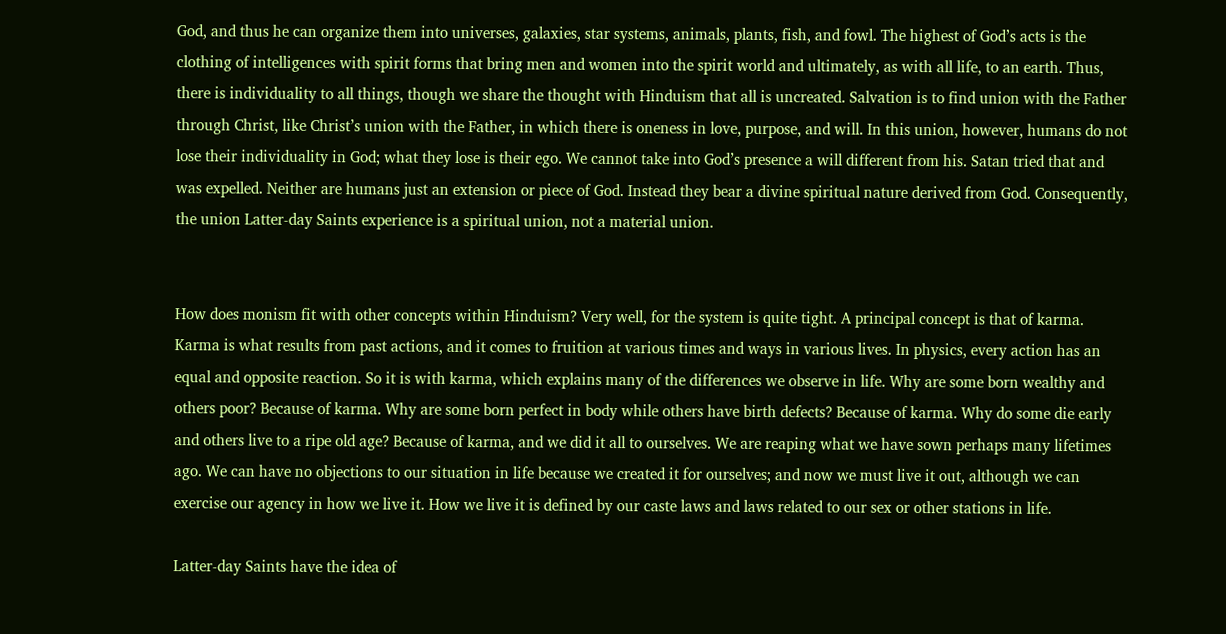God, and thus he can organize them into universes, galaxies, star systems, animals, plants, fish, and fowl. The highest of God’s acts is the clothing of intelligences with spirit forms that bring men and women into the spirit world and ultimately, as with all life, to an earth. Thus, there is individuality to all things, though we share the thought with Hinduism that all is uncreated. Salvation is to find union with the Father through Christ, like Christ’s union with the Father, in which there is oneness in love, purpose, and will. In this union, however, humans do not lose their individuality in God; what they lose is their ego. We cannot take into God’s presence a will different from his. Satan tried that and was expelled. Neither are humans just an extension or piece of God. Instead they bear a divine spiritual nature derived from God. Consequently, the union Latter-day Saints experience is a spiritual union, not a material union.


How does monism fit with other concepts within Hinduism? Very well, for the system is quite tight. A principal concept is that of karma. Karma is what results from past actions, and it comes to fruition at various times and ways in various lives. In physics, every action has an equal and opposite reaction. So it is with karma, which explains many of the differences we observe in life. Why are some born wealthy and others poor? Because of karma. Why are some born perfect in body while others have birth defects? Because of karma. Why do some die early and others live to a ripe old age? Because of karma, and we did it all to ourselves. We are reaping what we have sown perhaps many lifetimes ago. We can have no objections to our situation in life because we created it for ourselves; and now we must live it out, although we can exercise our agency in how we live it. How we live it is defined by our caste laws and laws related to our sex or other stations in life.

Latter-day Saints have the idea of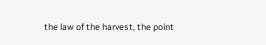the law of the harvest, the point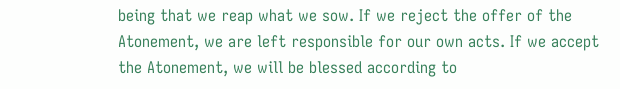being that we reap what we sow. If we reject the offer of the Atonement, we are left responsible for our own acts. If we accept the Atonement, we will be blessed according to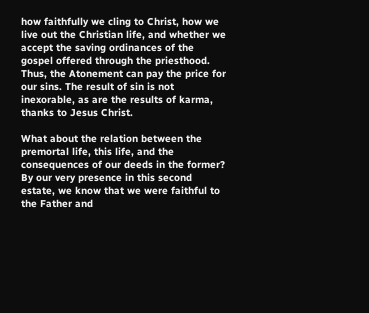how faithfully we cling to Christ, how we live out the Christian life, and whether we accept the saving ordinances of the gospel offered through the priesthood. Thus, the Atonement can pay the price for our sins. The result of sin is not inexorable, as are the results of karma, thanks to Jesus Christ.

What about the relation between the premortal life, this life, and the consequences of our deeds in the former? By our very presence in this second estate, we know that we were faithful to the Father and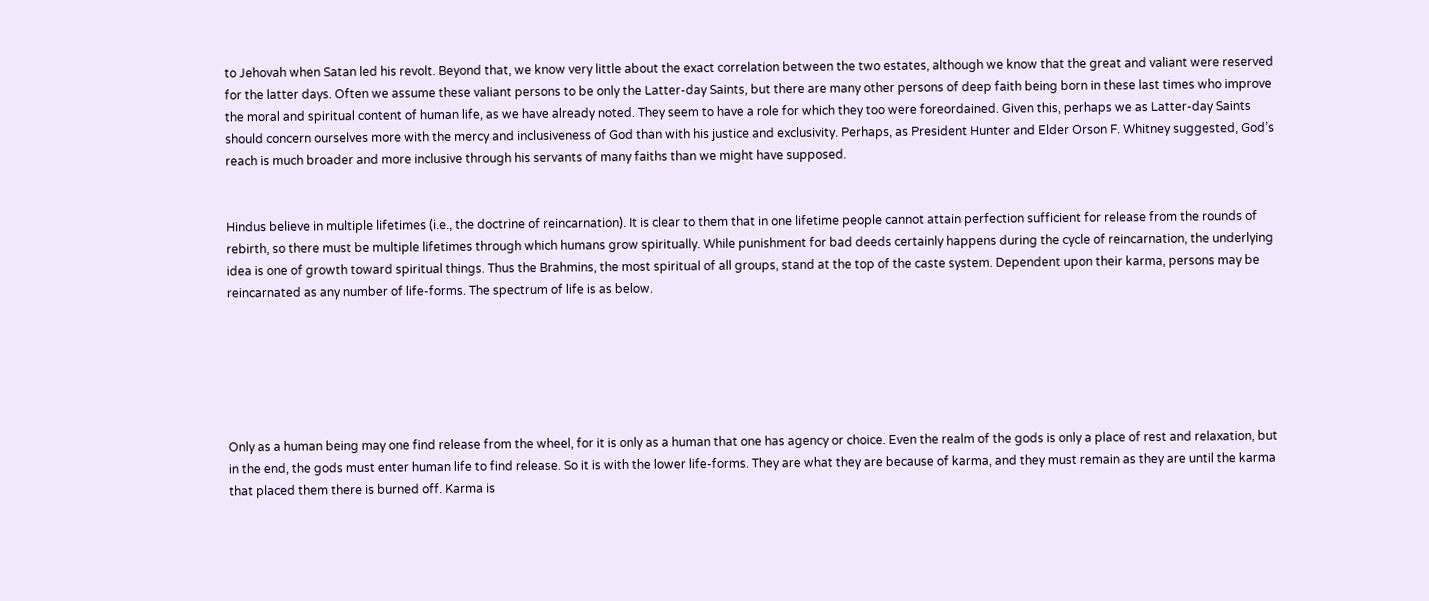to Jehovah when Satan led his revolt. Beyond that, we know very little about the exact correlation between the two estates, although we know that the great and valiant were reserved for the latter days. Often we assume these valiant persons to be only the Latter-day Saints, but there are many other persons of deep faith being born in these last times who improve the moral and spiritual content of human life, as we have already noted. They seem to have a role for which they too were foreordained. Given this, perhaps we as Latter-day Saints should concern ourselves more with the mercy and inclusiveness of God than with his justice and exclusivity. Perhaps, as President Hunter and Elder Orson F. Whitney suggested, God’s reach is much broader and more inclusive through his servants of many faiths than we might have supposed.


Hindus believe in multiple lifetimes (i.e., the doctrine of reincarnation). It is clear to them that in one lifetime people cannot attain perfection sufficient for release from the rounds of rebirth, so there must be multiple lifetimes through which humans grow spiritually. While punishment for bad deeds certainly happens during the cycle of reincarnation, the underlying idea is one of growth toward spiritual things. Thus the Brahmins, the most spiritual of all groups, stand at the top of the caste system. Dependent upon their karma, persons may be reincarnated as any number of life-forms. The spectrum of life is as below.






Only as a human being may one find release from the wheel, for it is only as a human that one has agency or choice. Even the realm of the gods is only a place of rest and relaxation, but in the end, the gods must enter human life to find release. So it is with the lower life-forms. They are what they are because of karma, and they must remain as they are until the karma that placed them there is burned off. Karma is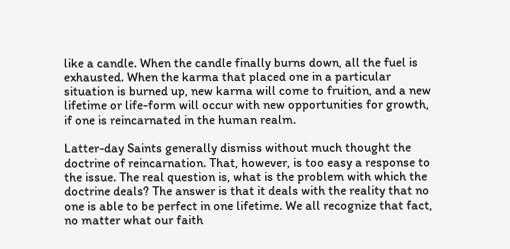like a candle. When the candle finally burns down, all the fuel is exhausted. When the karma that placed one in a particular situation is burned up, new karma will come to fruition, and a new lifetime or life-form will occur with new opportunities for growth, if one is reincarnated in the human realm.

Latter-day Saints generally dismiss without much thought the doctrine of reincarnation. That, however, is too easy a response to the issue. The real question is, what is the problem with which the doctrine deals? The answer is that it deals with the reality that no one is able to be perfect in one lifetime. We all recognize that fact, no matter what our faith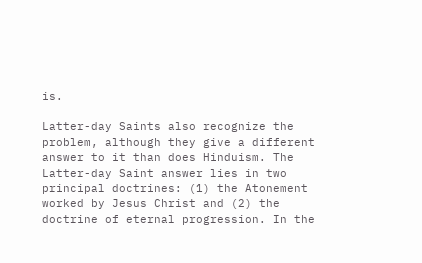is.

Latter-day Saints also recognize the problem, although they give a different answer to it than does Hinduism. The Latter-day Saint answer lies in two principal doctrines: (1) the Atonement worked by Jesus Christ and (2) the doctrine of eternal progression. In the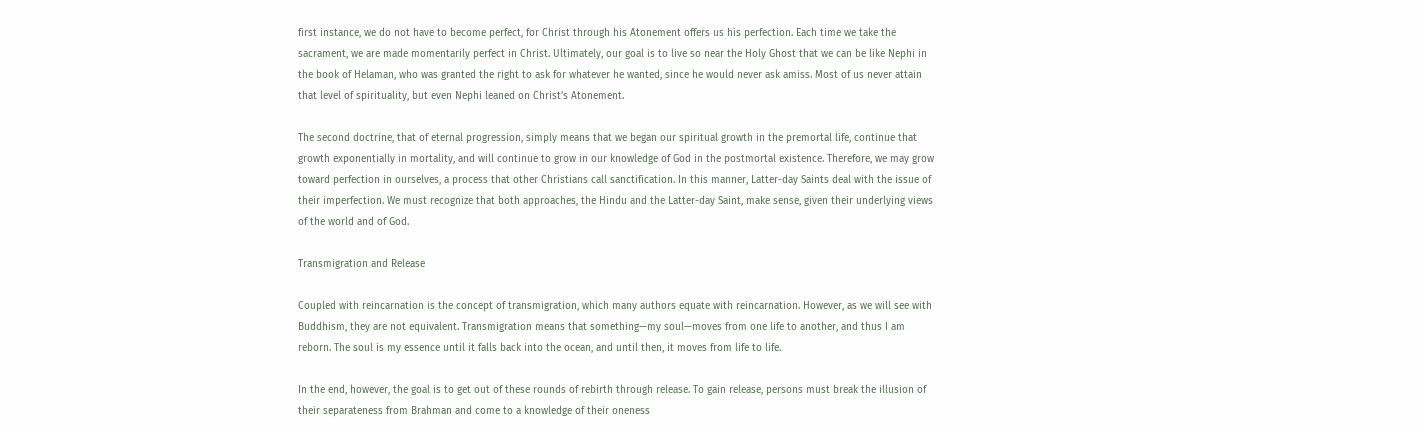first instance, we do not have to become perfect, for Christ through his Atonement offers us his perfection. Each time we take the sacrament, we are made momentarily perfect in Christ. Ultimately, our goal is to live so near the Holy Ghost that we can be like Nephi in the book of Helaman, who was granted the right to ask for whatever he wanted, since he would never ask amiss. Most of us never attain that level of spirituality, but even Nephi leaned on Christ’s Atonement.

The second doctrine, that of eternal progression, simply means that we began our spiritual growth in the premortal life, continue that growth exponentially in mortality, and will continue to grow in our knowledge of God in the postmortal existence. Therefore, we may grow toward perfection in ourselves, a process that other Christians call sanctification. In this manner, Latter-day Saints deal with the issue of their imperfection. We must recognize that both approaches, the Hindu and the Latter-day Saint, make sense, given their underlying views of the world and of God.

Transmigration and Release

Coupled with reincarnation is the concept of transmigration, which many authors equate with reincarnation. However, as we will see with Buddhism, they are not equivalent. Transmigration means that something—my soul—moves from one life to another, and thus I am reborn. The soul is my essence until it falls back into the ocean, and until then, it moves from life to life.

In the end, however, the goal is to get out of these rounds of rebirth through release. To gain release, persons must break the illusion of their separateness from Brahman and come to a knowledge of their oneness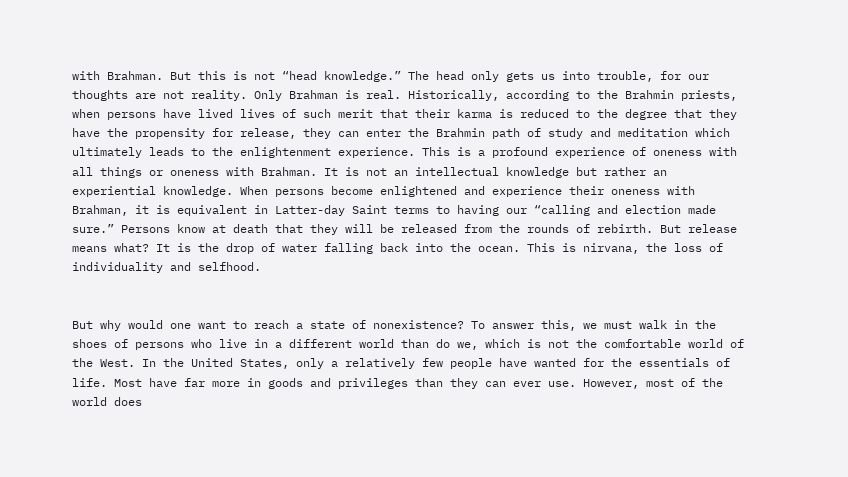with Brahman. But this is not “head knowledge.” The head only gets us into trouble, for our thoughts are not reality. Only Brahman is real. Historically, according to the Brahmin priests, when persons have lived lives of such merit that their karma is reduced to the degree that they have the propensity for release, they can enter the Brahmin path of study and meditation which ultimately leads to the enlightenment experience. This is a profound experience of oneness with all things or oneness with Brahman. It is not an intellectual knowledge but rather an experiential knowledge. When persons become enlightened and experience their oneness with Brahman, it is equivalent in Latter-day Saint terms to having our “calling and election made sure.” Persons know at death that they will be released from the rounds of rebirth. But release means what? It is the drop of water falling back into the ocean. This is nirvana, the loss of individuality and selfhood.


But why would one want to reach a state of nonexistence? To answer this, we must walk in the shoes of persons who live in a different world than do we, which is not the comfortable world of the West. In the United States, only a relatively few people have wanted for the essentials of life. Most have far more in goods and privileges than they can ever use. However, most of the world does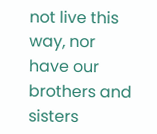not live this way, nor have our brothers and sisters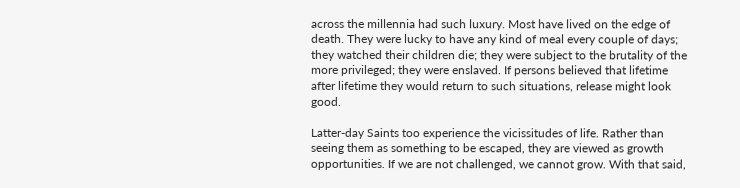across the millennia had such luxury. Most have lived on the edge of death. They were lucky to have any kind of meal every couple of days; they watched their children die; they were subject to the brutality of the more privileged; they were enslaved. If persons believed that lifetime after lifetime they would return to such situations, release might look good.

Latter-day Saints too experience the vicissitudes of life. Rather than seeing them as something to be escaped, they are viewed as growth opportunities. If we are not challenged, we cannot grow. With that said,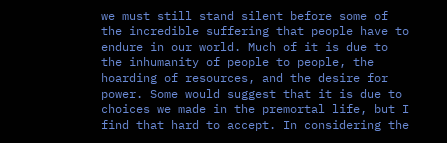we must still stand silent before some of the incredible suffering that people have to endure in our world. Much of it is due to the inhumanity of people to people, the hoarding of resources, and the desire for power. Some would suggest that it is due to choices we made in the premortal life, but I find that hard to accept. In considering the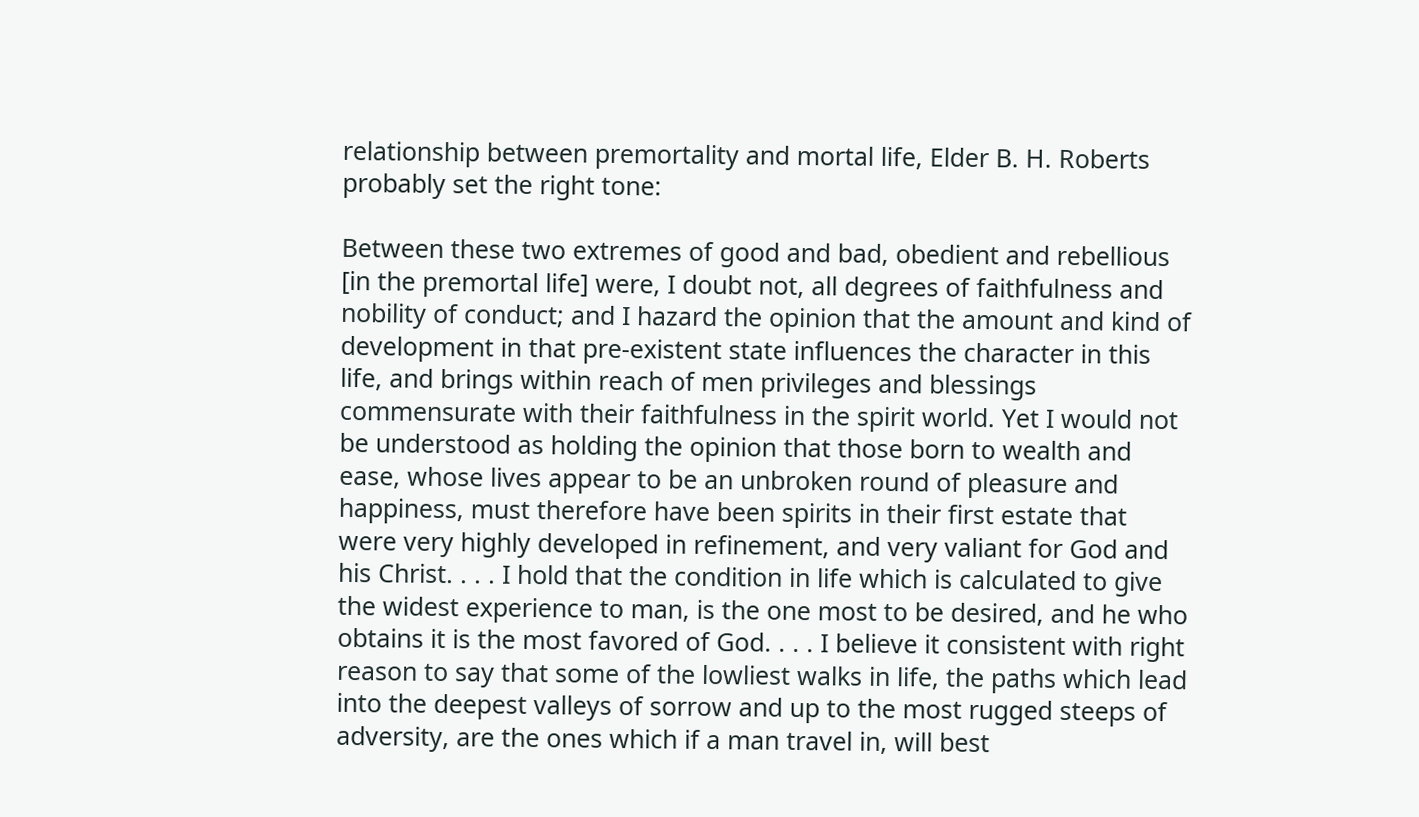relationship between premortality and mortal life, Elder B. H. Roberts probably set the right tone:

Between these two extremes of good and bad, obedient and rebellious [in the premortal life] were, I doubt not, all degrees of faithfulness and nobility of conduct; and I hazard the opinion that the amount and kind of development in that pre-existent state influences the character in this life, and brings within reach of men privileges and blessings commensurate with their faithfulness in the spirit world. Yet I would not be understood as holding the opinion that those born to wealth and ease, whose lives appear to be an unbroken round of pleasure and happiness, must therefore have been spirits in their first estate that were very highly developed in refinement, and very valiant for God and his Christ. . . . I hold that the condition in life which is calculated to give the widest experience to man, is the one most to be desired, and he who obtains it is the most favored of God. . . . I believe it consistent with right reason to say that some of the lowliest walks in life, the paths which lead into the deepest valleys of sorrow and up to the most rugged steeps of adversity, are the ones which if a man travel in, will best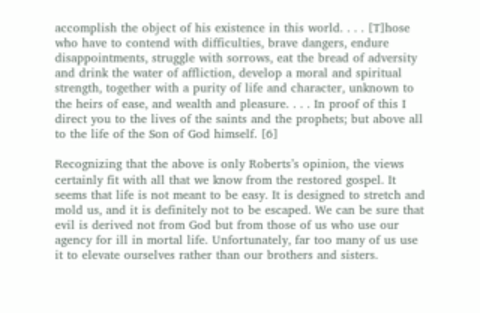accomplish the object of his existence in this world. . . . [T]hose who have to contend with difficulties, brave dangers, endure disappointments, struggle with sorrows, eat the bread of adversity and drink the water of affliction, develop a moral and spiritual strength, together with a purity of life and character, unknown to the heirs of ease, and wealth and pleasure. . . . In proof of this I direct you to the lives of the saints and the prophets; but above all to the life of the Son of God himself. [6]

Recognizing that the above is only Roberts’s opinion, the views certainly fit with all that we know from the restored gospel. It seems that life is not meant to be easy. It is designed to stretch and mold us, and it is definitely not to be escaped. We can be sure that evil is derived not from God but from those of us who use our agency for ill in mortal life. Unfortunately, far too many of us use it to elevate ourselves rather than our brothers and sisters.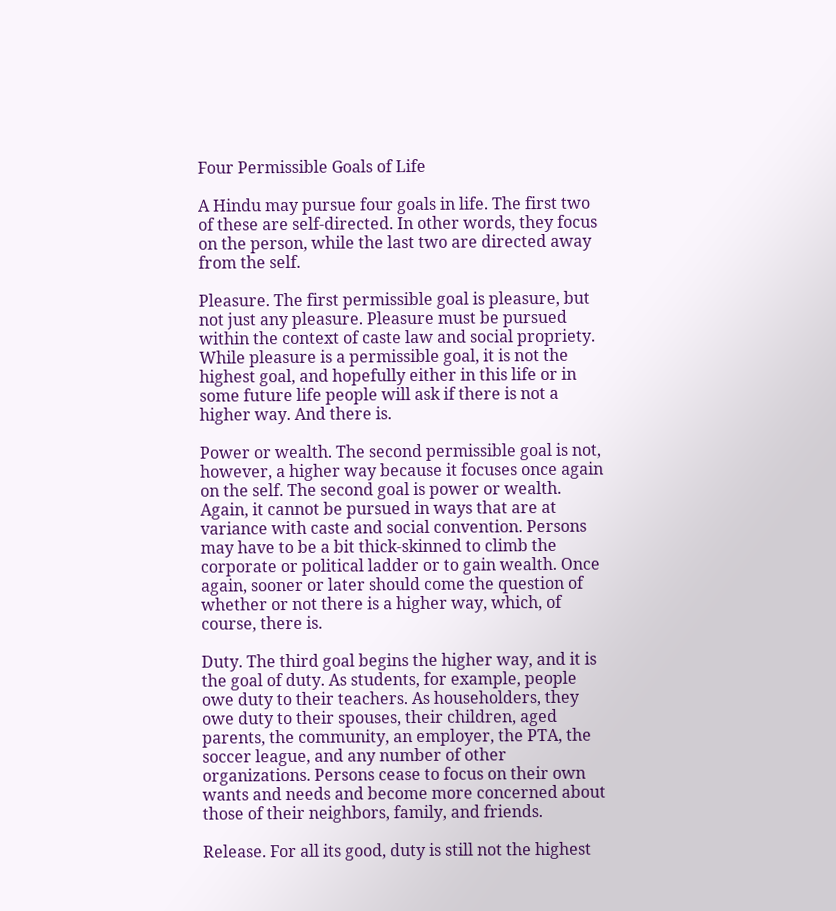Four Permissible Goals of Life

A Hindu may pursue four goals in life. The first two of these are self-directed. In other words, they focus on the person, while the last two are directed away from the self.

Pleasure. The first permissible goal is pleasure, but not just any pleasure. Pleasure must be pursued within the context of caste law and social propriety. While pleasure is a permissible goal, it is not the highest goal, and hopefully either in this life or in some future life people will ask if there is not a higher way. And there is.

Power or wealth. The second permissible goal is not, however, a higher way because it focuses once again on the self. The second goal is power or wealth. Again, it cannot be pursued in ways that are at variance with caste and social convention. Persons may have to be a bit thick-skinned to climb the corporate or political ladder or to gain wealth. Once again, sooner or later should come the question of whether or not there is a higher way, which, of course, there is.

Duty. The third goal begins the higher way, and it is the goal of duty. As students, for example, people owe duty to their teachers. As householders, they owe duty to their spouses, their children, aged parents, the community, an employer, the PTA, the soccer league, and any number of other organizations. Persons cease to focus on their own wants and needs and become more concerned about those of their neighbors, family, and friends.

Release. For all its good, duty is still not the highest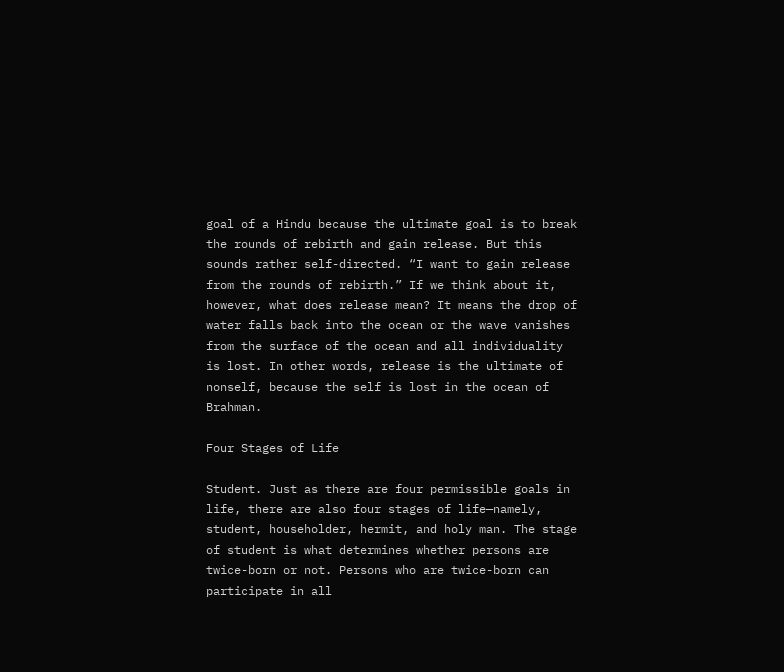goal of a Hindu because the ultimate goal is to break the rounds of rebirth and gain release. But this sounds rather self-directed. “I want to gain release from the rounds of rebirth.” If we think about it, however, what does release mean? It means the drop of water falls back into the ocean or the wave vanishes from the surface of the ocean and all individuality is lost. In other words, release is the ultimate of nonself, because the self is lost in the ocean of Brahman.

Four Stages of Life

Student. Just as there are four permissible goals in life, there are also four stages of life—namely, student, householder, hermit, and holy man. The stage of student is what determines whether persons are twice-born or not. Persons who are twice-born can participate in all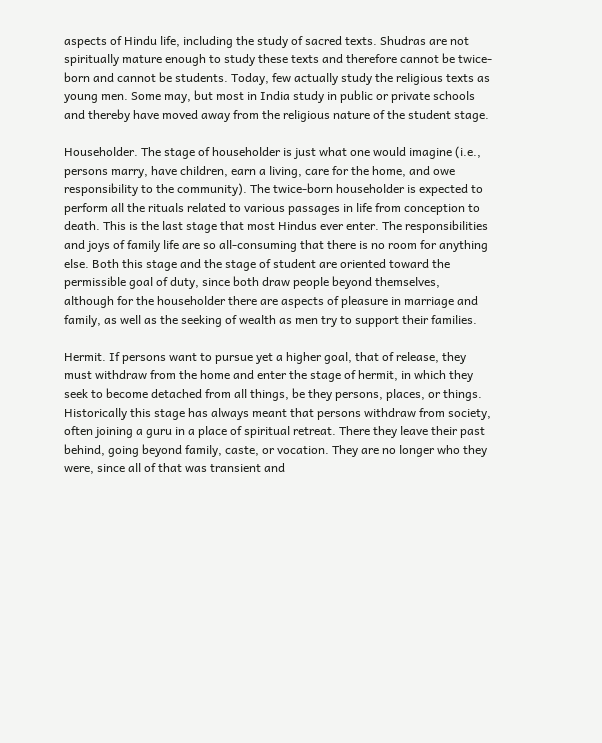aspects of Hindu life, including the study of sacred texts. Shudras are not spiritually mature enough to study these texts and therefore cannot be twice-born and cannot be students. Today, few actually study the religious texts as young men. Some may, but most in India study in public or private schools and thereby have moved away from the religious nature of the student stage.

Householder. The stage of householder is just what one would imagine (i.e., persons marry, have children, earn a living, care for the home, and owe responsibility to the community). The twice-born householder is expected to perform all the rituals related to various passages in life from conception to death. This is the last stage that most Hindus ever enter. The responsibilities and joys of family life are so all-consuming that there is no room for anything else. Both this stage and the stage of student are oriented toward the permissible goal of duty, since both draw people beyond themselves, although for the householder there are aspects of pleasure in marriage and family, as well as the seeking of wealth as men try to support their families.

Hermit. If persons want to pursue yet a higher goal, that of release, they must withdraw from the home and enter the stage of hermit, in which they seek to become detached from all things, be they persons, places, or things. Historically this stage has always meant that persons withdraw from society, often joining a guru in a place of spiritual retreat. There they leave their past behind, going beyond family, caste, or vocation. They are no longer who they were, since all of that was transient and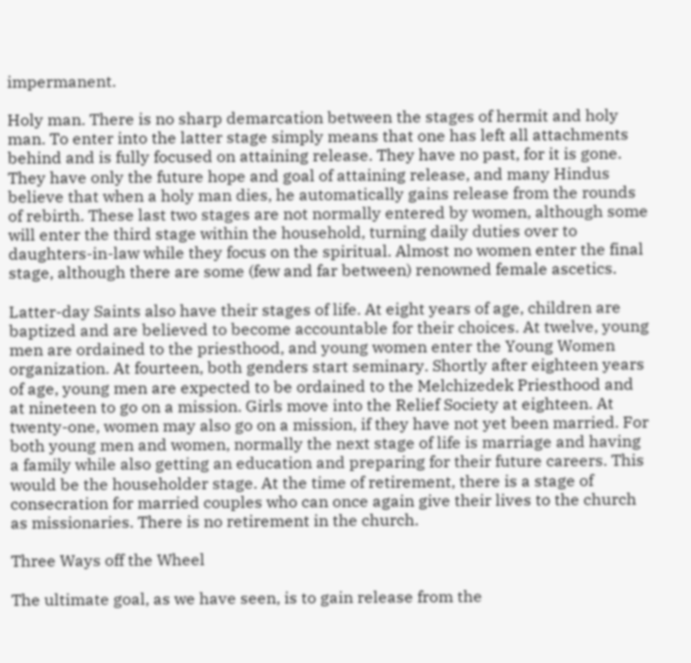impermanent.

Holy man. There is no sharp demarcation between the stages of hermit and holy man. To enter into the latter stage simply means that one has left all attachments behind and is fully focused on attaining release. They have no past, for it is gone. They have only the future hope and goal of attaining release, and many Hindus believe that when a holy man dies, he automatically gains release from the rounds of rebirth. These last two stages are not normally entered by women, although some will enter the third stage within the household, turning daily duties over to daughters-in-law while they focus on the spiritual. Almost no women enter the final stage, although there are some (few and far between) renowned female ascetics.

Latter-day Saints also have their stages of life. At eight years of age, children are baptized and are believed to become accountable for their choices. At twelve, young men are ordained to the priesthood, and young women enter the Young Women organization. At fourteen, both genders start seminary. Shortly after eighteen years of age, young men are expected to be ordained to the Melchizedek Priesthood and at nineteen to go on a mission. Girls move into the Relief Society at eighteen. At twenty-one, women may also go on a mission, if they have not yet been married. For both young men and women, normally the next stage of life is marriage and having a family while also getting an education and preparing for their future careers. This would be the householder stage. At the time of retirement, there is a stage of consecration for married couples who can once again give their lives to the church as missionaries. There is no retirement in the church.

Three Ways off the Wheel

The ultimate goal, as we have seen, is to gain release from the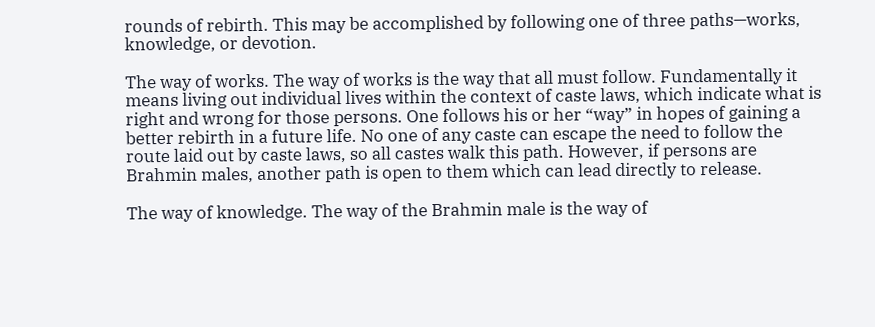rounds of rebirth. This may be accomplished by following one of three paths—works, knowledge, or devotion.

The way of works. The way of works is the way that all must follow. Fundamentally it means living out individual lives within the context of caste laws, which indicate what is right and wrong for those persons. One follows his or her “way” in hopes of gaining a better rebirth in a future life. No one of any caste can escape the need to follow the route laid out by caste laws, so all castes walk this path. However, if persons are Brahmin males, another path is open to them which can lead directly to release.

The way of knowledge. The way of the Brahmin male is the way of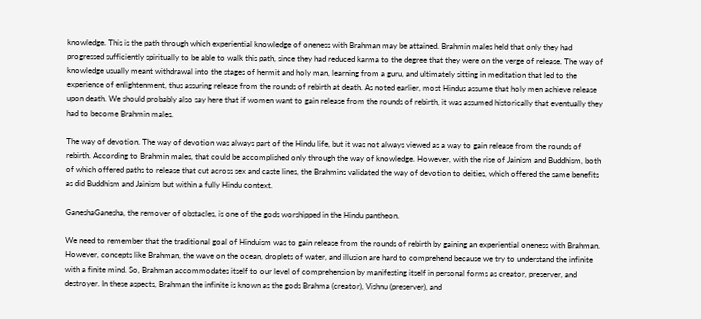knowledge. This is the path through which experiential knowledge of oneness with Brahman may be attained. Brahmin males held that only they had progressed sufficiently spiritually to be able to walk this path, since they had reduced karma to the degree that they were on the verge of release. The way of knowledge usually meant withdrawal into the stages of hermit and holy man, learning from a guru, and ultimately sitting in meditation that led to the experience of enlightenment, thus assuring release from the rounds of rebirth at death. As noted earlier, most Hindus assume that holy men achieve release upon death. We should probably also say here that if women want to gain release from the rounds of rebirth, it was assumed historically that eventually they had to become Brahmin males.

The way of devotion. The way of devotion was always part of the Hindu life, but it was not always viewed as a way to gain release from the rounds of rebirth. According to Brahmin males, that could be accomplished only through the way of knowledge. However, with the rise of Jainism and Buddhism, both of which offered paths to release that cut across sex and caste lines, the Brahmins validated the way of devotion to deities, which offered the same benefits as did Buddhism and Jainism but within a fully Hindu context.

GaneshaGanesha, the remover of obstacles, is one of the gods worshipped in the Hindu pantheon.

We need to remember that the traditional goal of Hinduism was to gain release from the rounds of rebirth by gaining an experiential oneness with Brahman. However, concepts like Brahman, the wave on the ocean, droplets of water, and illusion are hard to comprehend because we try to understand the infinite with a finite mind. So, Brahman accommodates itself to our level of comprehension by manifesting itself in personal forms as creator, preserver, and destroyer. In these aspects, Brahman the infinite is known as the gods Brahma (creator), Vishnu (preserver), and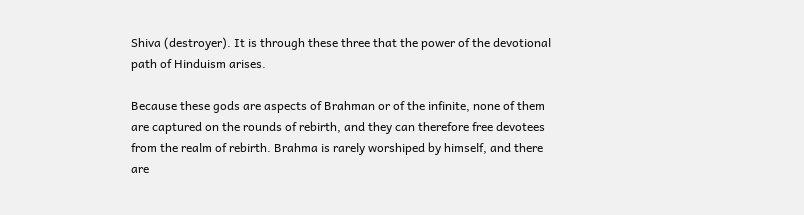Shiva (destroyer). It is through these three that the power of the devotional path of Hinduism arises.

Because these gods are aspects of Brahman or of the infinite, none of them are captured on the rounds of rebirth, and they can therefore free devotees from the realm of rebirth. Brahma is rarely worshiped by himself, and there are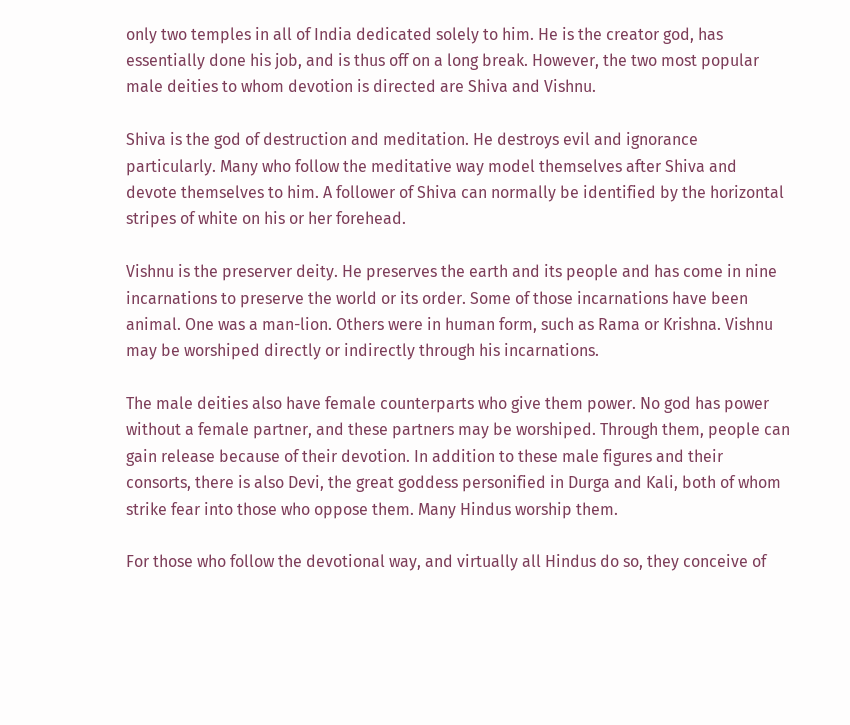only two temples in all of India dedicated solely to him. He is the creator god, has essentially done his job, and is thus off on a long break. However, the two most popular male deities to whom devotion is directed are Shiva and Vishnu.

Shiva is the god of destruction and meditation. He destroys evil and ignorance particularly. Many who follow the meditative way model themselves after Shiva and devote themselves to him. A follower of Shiva can normally be identified by the horizontal stripes of white on his or her forehead.

Vishnu is the preserver deity. He preserves the earth and its people and has come in nine incarnations to preserve the world or its order. Some of those incarnations have been animal. One was a man-lion. Others were in human form, such as Rama or Krishna. Vishnu may be worshiped directly or indirectly through his incarnations.

The male deities also have female counterparts who give them power. No god has power without a female partner, and these partners may be worshiped. Through them, people can gain release because of their devotion. In addition to these male figures and their consorts, there is also Devi, the great goddess personified in Durga and Kali, both of whom strike fear into those who oppose them. Many Hindus worship them.

For those who follow the devotional way, and virtually all Hindus do so, they conceive of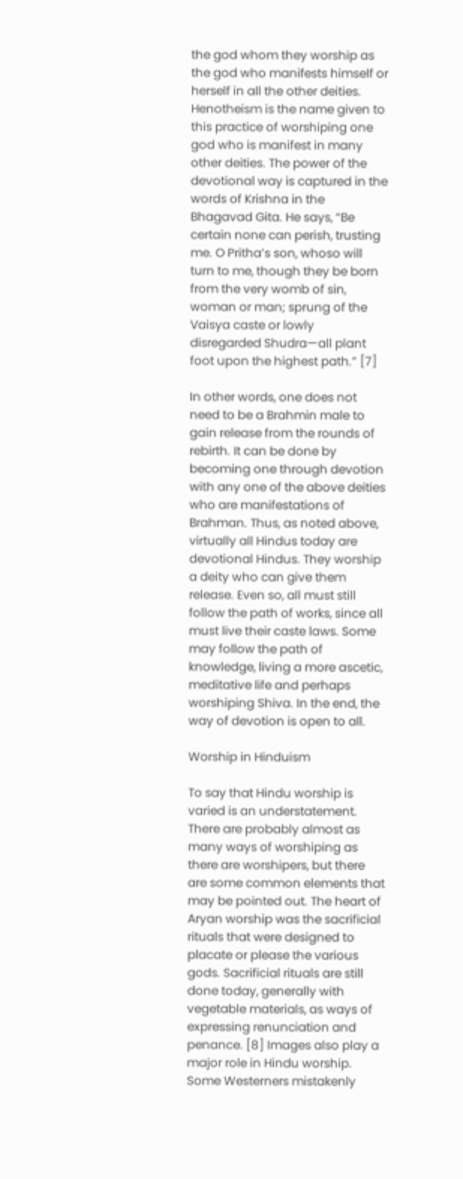the god whom they worship as the god who manifests himself or herself in all the other deities. Henotheism is the name given to this practice of worshiping one god who is manifest in many other deities. The power of the devotional way is captured in the words of Krishna in the Bhagavad Gita. He says, “Be certain none can perish, trusting me. O Pritha’s son, whoso will turn to me, though they be born from the very womb of sin, woman or man; sprung of the Vaisya caste or lowly disregarded Shudra—all plant foot upon the highest path.” [7]

In other words, one does not need to be a Brahmin male to gain release from the rounds of rebirth. It can be done by becoming one through devotion with any one of the above deities who are manifestations of Brahman. Thus, as noted above, virtually all Hindus today are devotional Hindus. They worship a deity who can give them release. Even so, all must still follow the path of works, since all must live their caste laws. Some may follow the path of knowledge, living a more ascetic, meditative life and perhaps worshiping Shiva. In the end, the way of devotion is open to all.

Worship in Hinduism

To say that Hindu worship is varied is an understatement. There are probably almost as many ways of worshiping as there are worshipers, but there are some common elements that may be pointed out. The heart of Aryan worship was the sacrificial rituals that were designed to placate or please the various gods. Sacrificial rituals are still done today, generally with vegetable materials, as ways of expressing renunciation and penance. [8] Images also play a major role in Hindu worship. Some Westerners mistakenly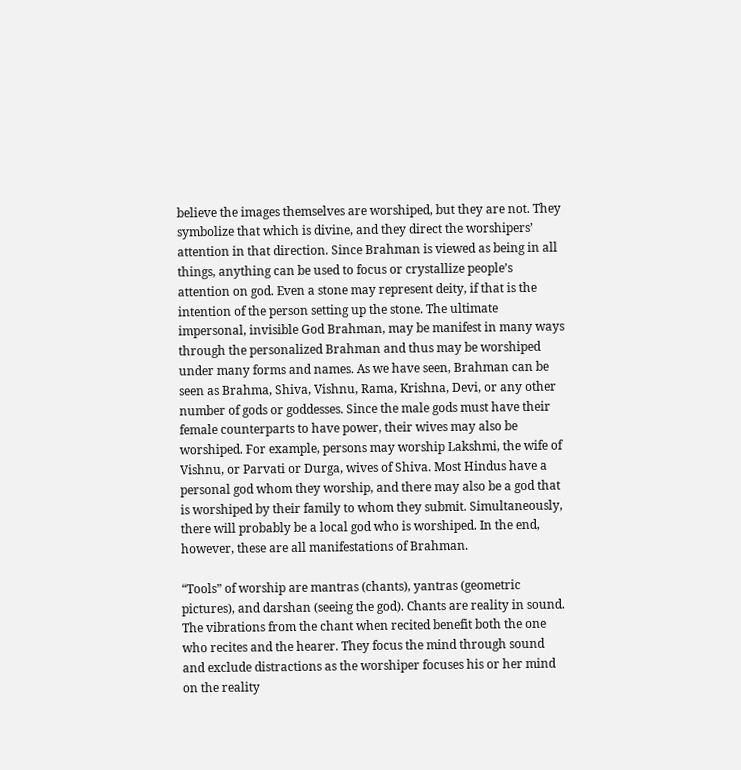believe the images themselves are worshiped, but they are not. They symbolize that which is divine, and they direct the worshipers’ attention in that direction. Since Brahman is viewed as being in all things, anything can be used to focus or crystallize people’s attention on god. Even a stone may represent deity, if that is the intention of the person setting up the stone. The ultimate impersonal, invisible God Brahman, may be manifest in many ways through the personalized Brahman and thus may be worshiped under many forms and names. As we have seen, Brahman can be seen as Brahma, Shiva, Vishnu, Rama, Krishna, Devi, or any other number of gods or goddesses. Since the male gods must have their female counterparts to have power, their wives may also be worshiped. For example, persons may worship Lakshmi, the wife of Vishnu, or Parvati or Durga, wives of Shiva. Most Hindus have a personal god whom they worship, and there may also be a god that is worshiped by their family to whom they submit. Simultaneously, there will probably be a local god who is worshiped. In the end, however, these are all manifestations of Brahman.

“Tools” of worship are mantras (chants), yantras (geometric pictures), and darshan (seeing the god). Chants are reality in sound. The vibrations from the chant when recited benefit both the one who recites and the hearer. They focus the mind through sound and exclude distractions as the worshiper focuses his or her mind on the reality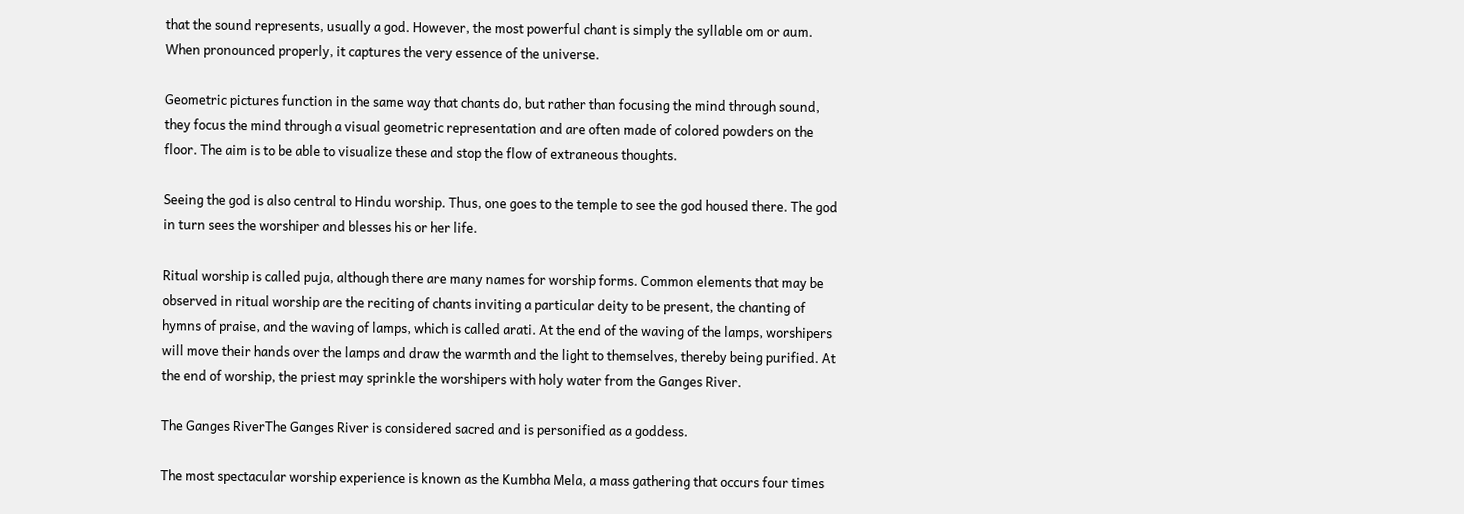that the sound represents, usually a god. However, the most powerful chant is simply the syllable om or aum. When pronounced properly, it captures the very essence of the universe.

Geometric pictures function in the same way that chants do, but rather than focusing the mind through sound, they focus the mind through a visual geometric representation and are often made of colored powders on the floor. The aim is to be able to visualize these and stop the flow of extraneous thoughts.

Seeing the god is also central to Hindu worship. Thus, one goes to the temple to see the god housed there. The god in turn sees the worshiper and blesses his or her life.

Ritual worship is called puja, although there are many names for worship forms. Common elements that may be observed in ritual worship are the reciting of chants inviting a particular deity to be present, the chanting of hymns of praise, and the waving of lamps, which is called arati. At the end of the waving of the lamps, worshipers will move their hands over the lamps and draw the warmth and the light to themselves, thereby being purified. At the end of worship, the priest may sprinkle the worshipers with holy water from the Ganges River.

The Ganges RiverThe Ganges River is considered sacred and is personified as a goddess.

The most spectacular worship experience is known as the Kumbha Mela, a mass gathering that occurs four times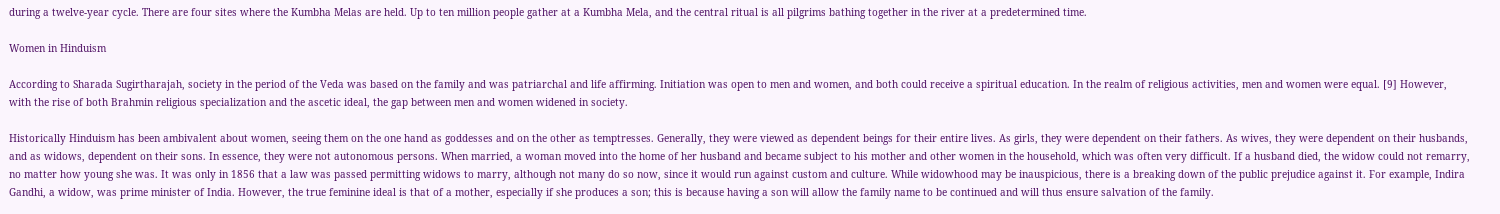during a twelve-year cycle. There are four sites where the Kumbha Melas are held. Up to ten million people gather at a Kumbha Mela, and the central ritual is all pilgrims bathing together in the river at a predetermined time.

Women in Hinduism

According to Sharada Sugirtharajah, society in the period of the Veda was based on the family and was patriarchal and life affirming. Initiation was open to men and women, and both could receive a spiritual education. In the realm of religious activities, men and women were equal. [9] However, with the rise of both Brahmin religious specialization and the ascetic ideal, the gap between men and women widened in society.

Historically Hinduism has been ambivalent about women, seeing them on the one hand as goddesses and on the other as temptresses. Generally, they were viewed as dependent beings for their entire lives. As girls, they were dependent on their fathers. As wives, they were dependent on their husbands, and as widows, dependent on their sons. In essence, they were not autonomous persons. When married, a woman moved into the home of her husband and became subject to his mother and other women in the household, which was often very difficult. If a husband died, the widow could not remarry, no matter how young she was. It was only in 1856 that a law was passed permitting widows to marry, although not many do so now, since it would run against custom and culture. While widowhood may be inauspicious, there is a breaking down of the public prejudice against it. For example, Indira Gandhi, a widow, was prime minister of India. However, the true feminine ideal is that of a mother, especially if she produces a son; this is because having a son will allow the family name to be continued and will thus ensure salvation of the family.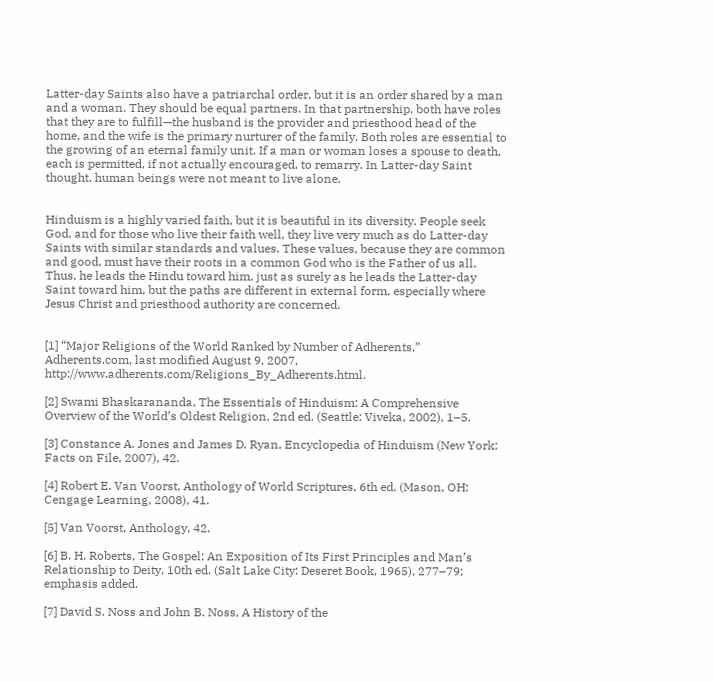Latter-day Saints also have a patriarchal order, but it is an order shared by a man and a woman. They should be equal partners. In that partnership, both have roles that they are to fulfill—the husband is the provider and priesthood head of the home, and the wife is the primary nurturer of the family. Both roles are essential to the growing of an eternal family unit. If a man or woman loses a spouse to death, each is permitted, if not actually encouraged, to remarry. In Latter-day Saint thought, human beings were not meant to live alone.


Hinduism is a highly varied faith, but it is beautiful in its diversity. People seek God, and for those who live their faith well, they live very much as do Latter-day Saints with similar standards and values. These values, because they are common and good, must have their roots in a common God who is the Father of us all. Thus, he leads the Hindu toward him, just as surely as he leads the Latter-day Saint toward him, but the paths are different in external form, especially where Jesus Christ and priesthood authority are concerned.


[1] “Major Religions of the World Ranked by Number of Adherents,” Adherents.com, last modified August 9, 2007, http://www.adherents.com/Religions_By_Adherents.html.

[2] Swami Bhaskarananda, The Essentials of Hinduism: A Comprehensive Overview of the World’s Oldest Religion, 2nd ed. (Seattle: Viveka, 2002), 1–5.

[3] Constance A. Jones and James D. Ryan, Encyclopedia of Hinduism (New York: Facts on File, 2007), 42.

[4] Robert E. Van Voorst, Anthology of World Scriptures, 6th ed. (Mason, OH: Cengage Learning, 2008), 41.

[5] Van Voorst, Anthology, 42.

[6] B. H. Roberts, The Gospel: An Exposition of Its First Principles and Man’s Relationship to Deity, 10th ed. (Salt Lake City: Deseret Book, 1965), 277–79; emphasis added.

[7] David S. Noss and John B. Noss, A History of the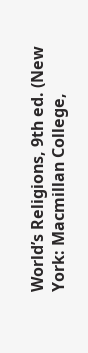World’s Religions, 9th ed. (New York: Macmillan College,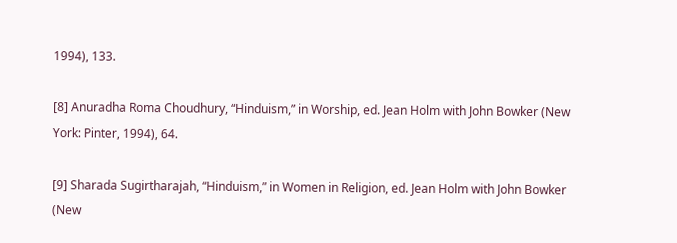1994), 133.

[8] Anuradha Roma Choudhury, “Hinduism,” in Worship, ed. Jean Holm with John Bowker (New York: Pinter, 1994), 64.

[9] Sharada Sugirtharajah, “Hinduism,” in Women in Religion, ed. Jean Holm with John Bowker (New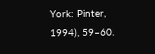York: Pinter, 1994), 59–60.